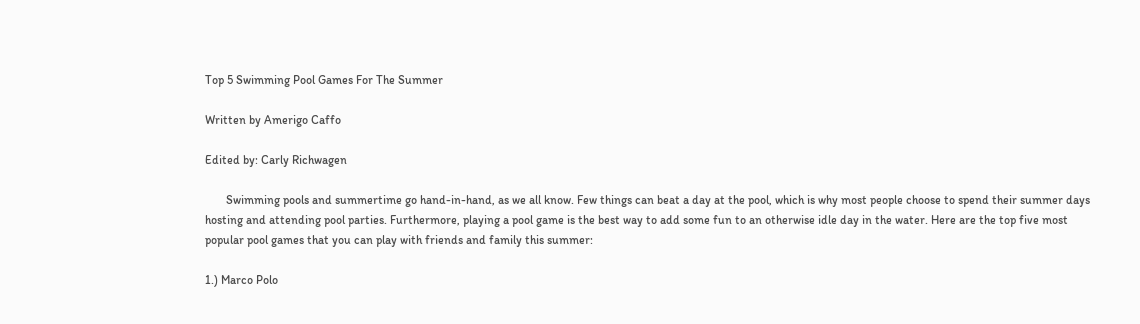Top 5 Swimming Pool Games For The Summer

Written by Amerigo Caffo

Edited by: Carly Richwagen

       Swimming pools and summertime go hand-in-hand, as we all know. Few things can beat a day at the pool, which is why most people choose to spend their summer days hosting and attending pool parties. Furthermore, playing a pool game is the best way to add some fun to an otherwise idle day in the water. Here are the top five most popular pool games that you can play with friends and family this summer:

1.) Marco Polo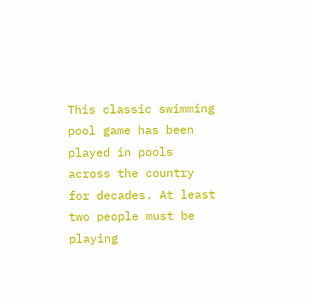This classic swimming pool game has been played in pools across the country for decades. At least two people must be playing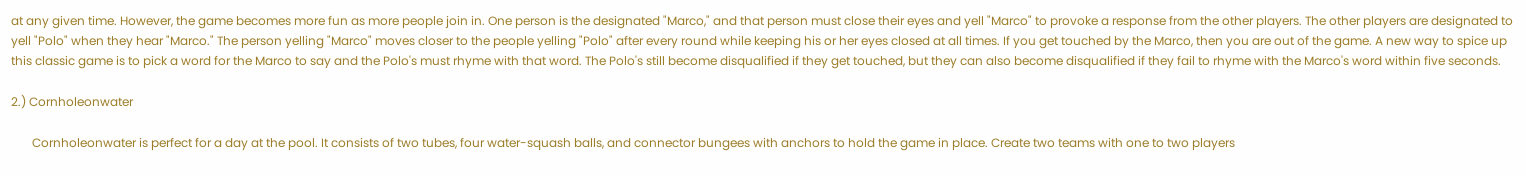at any given time. However, the game becomes more fun as more people join in. One person is the designated "Marco," and that person must close their eyes and yell "Marco" to provoke a response from the other players. The other players are designated to yell "Polo" when they hear "Marco." The person yelling "Marco" moves closer to the people yelling "Polo" after every round while keeping his or her eyes closed at all times. If you get touched by the Marco, then you are out of the game. A new way to spice up this classic game is to pick a word for the Marco to say and the Polo's must rhyme with that word. The Polo's still become disqualified if they get touched, but they can also become disqualified if they fail to rhyme with the Marco's word within five seconds.

2.) Cornholeonwater

       Cornholeonwater is perfect for a day at the pool. It consists of two tubes, four water-squash balls, and connector bungees with anchors to hold the game in place. Create two teams with one to two players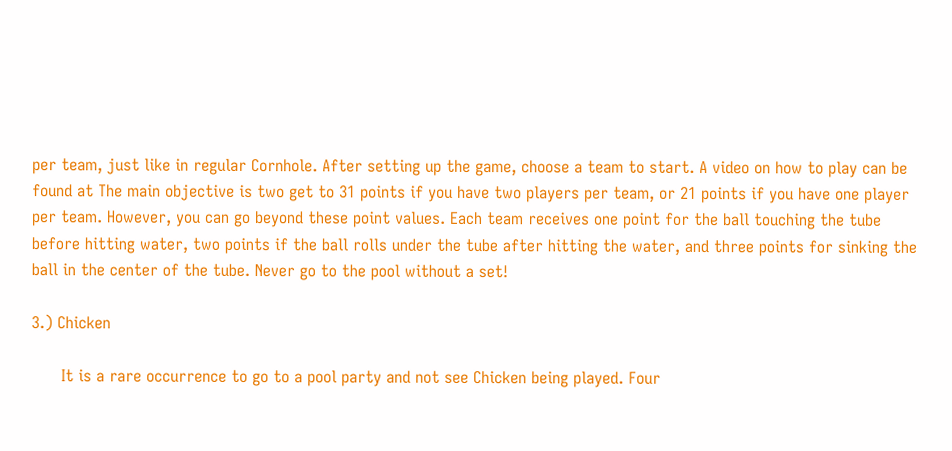per team, just like in regular Cornhole. After setting up the game, choose a team to start. A video on how to play can be found at The main objective is two get to 31 points if you have two players per team, or 21 points if you have one player per team. However, you can go beyond these point values. Each team receives one point for the ball touching the tube before hitting water, two points if the ball rolls under the tube after hitting the water, and three points for sinking the ball in the center of the tube. Never go to the pool without a set!

3.) Chicken

      It is a rare occurrence to go to a pool party and not see Chicken being played. Four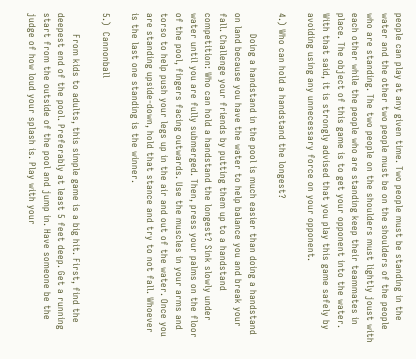people can play at any given time. Two people must be standing in the water and the other two people must be on the shoulders of the people who are standing. The two people on the shoulders must lightly joust with each other while the people who are standing keep their teammates in place. The object of this game is to get your opponent into the water. With that said, it is strongly advised that you play this game safely by avoiding using any unnecessary force on your opponent.

4.) Who can hold a handstand the longest?

       Doing a handstand in the pool is much easier than doing a handstand on land because you have the water to help balance you and break your fall. Challenge your friends by putting them up to a handstand competition: Who can hold a handstand the longest? Sink slowly under water until you are fully submerged. Then, press your palms on the floor of the pool, fingers facing outwards. Use the muscles in your arms and torso to help push your legs up in the air and out of the water. Once you are standing upside-down, hold that stance and try to not fall. Whoever is the last one standing is the winner.

5.)  Cannonball

       From kids to adults, this simple game is a big hit. First, find the deepest end of the pool. Preferably at least 5 feet deep. Get a running start from the outside of the pool and jump in. Have someone be the judge of how loud your splash is. Play with your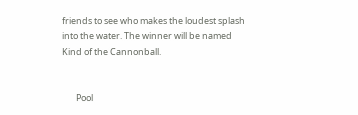friends to see who makes the loudest splash into the water. The winner will be named Kind of the Cannonball.


       Pool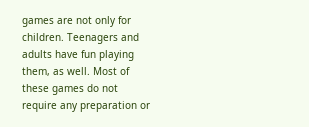games are not only for children. Teenagers and adults have fun playing them, as well. Most of these games do not require any preparation or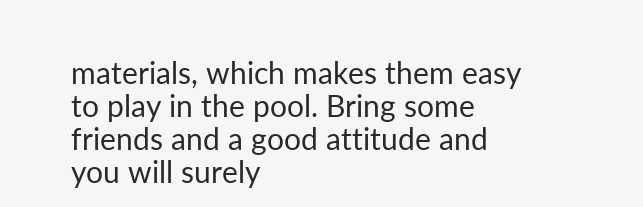materials, which makes them easy to play in the pool. Bring some friends and a good attitude and you will surely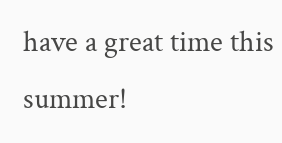have a great time this summer!